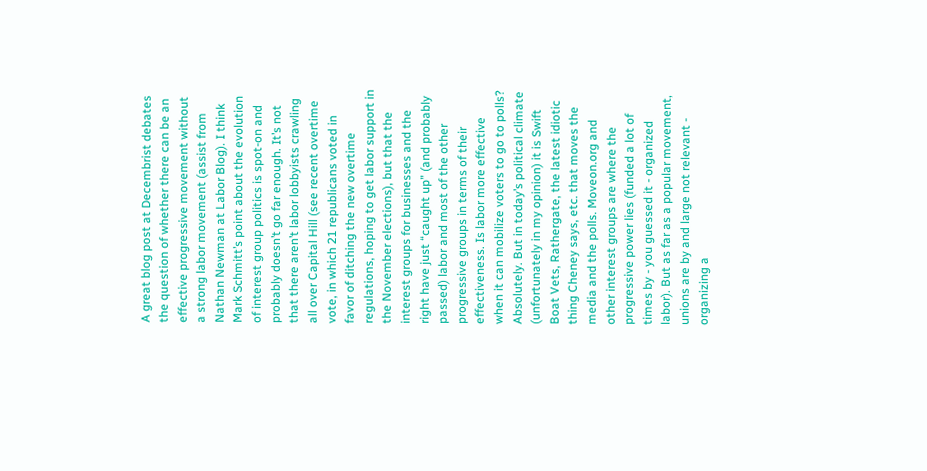A great blog post at Decembrist debates the question of whether there can be an effective progressive movement without a strong labor movement (assist from Nathan Newman at Labor Blog). I think Mark Schmitt’s point about the evolution of interest group politics is spot-on and probably doesn’t go far enough. It’s not that there aren’t labor lobbyists crawling all over Capital Hill (see recent overtime vote, in which 21 republicans voted in favor of ditching the new overtime regulations, hoping to get labor support in the November elections), but that the interest groups for businesses and the right have just “caught up” (and probably passed) labor and most of the other progressive groups in terms of their effectiveness. Is labor more effective when it can mobilize voters to go to polls? Absolutely. But in today’s political climate (unfortunately in my opinion) it is Swift Boat Vets, Rathergate, the latest idiotic thing Cheney says, etc. that moves the media and the polls. Moveon.org and other interest groups are where the progressive power lies (funded a lot of times by - you guessed it - organized labor). But as far as a popular movement, unions are by and large not relevant - organizing a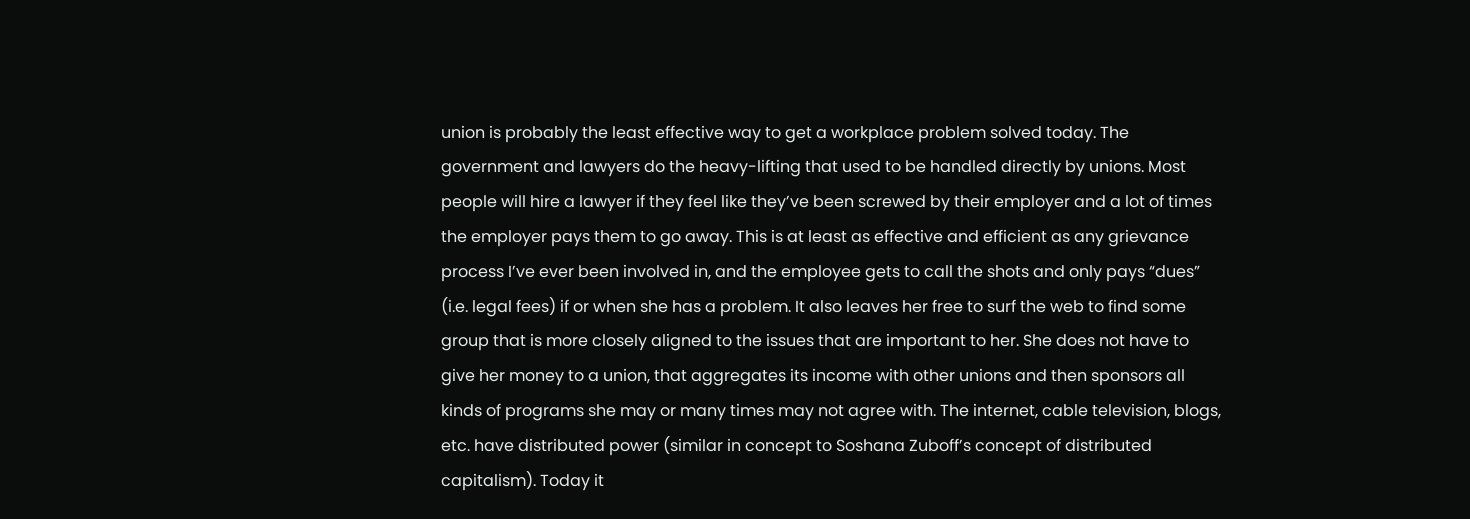union is probably the least effective way to get a workplace problem solved today. The government and lawyers do the heavy-lifting that used to be handled directly by unions. Most people will hire a lawyer if they feel like they’ve been screwed by their employer and a lot of times the employer pays them to go away. This is at least as effective and efficient as any grievance process I’ve ever been involved in, and the employee gets to call the shots and only pays “dues” (i.e. legal fees) if or when she has a problem. It also leaves her free to surf the web to find some group that is more closely aligned to the issues that are important to her. She does not have to give her money to a union, that aggregates its income with other unions and then sponsors all kinds of programs she may or many times may not agree with. The internet, cable television, blogs, etc. have distributed power (similar in concept to Soshana Zuboff’s concept of distributed capitalism). Today it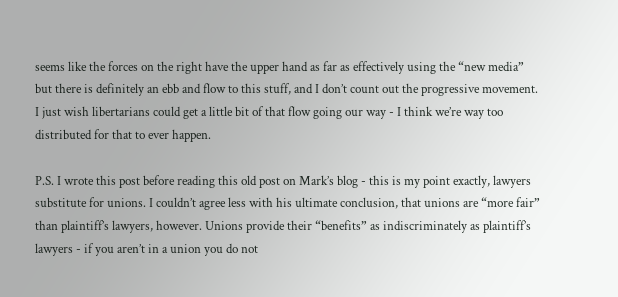seems like the forces on the right have the upper hand as far as effectively using the “new media” but there is definitely an ebb and flow to this stuff, and I don’t count out the progressive movement. I just wish libertarians could get a little bit of that flow going our way - I think we’re way too distributed for that to ever happen.

P.S. I wrote this post before reading this old post on Mark’s blog - this is my point exactly, lawyers substitute for unions. I couldn’t agree less with his ultimate conclusion, that unions are “more fair” than plaintiff’s lawyers, however. Unions provide their “benefits” as indiscriminately as plaintiff’s lawyers - if you aren’t in a union you do not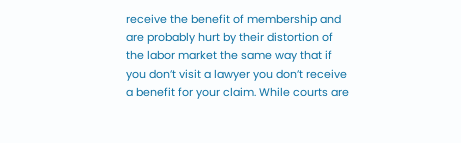receive the benefit of membership and are probably hurt by their distortion of the labor market the same way that if you don’t visit a lawyer you don’t receive a benefit for your claim. While courts are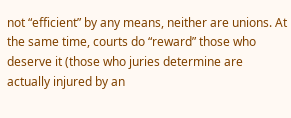not “efficient” by any means, neither are unions. At the same time, courts do “reward” those who deserve it (those who juries determine are actually injured by an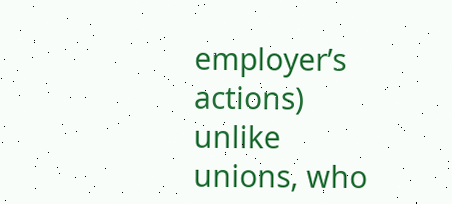employer’s actions) unlike unions, who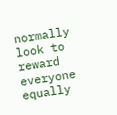normally look to reward everyone equally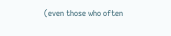(even those who often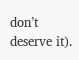don’t deserve it).